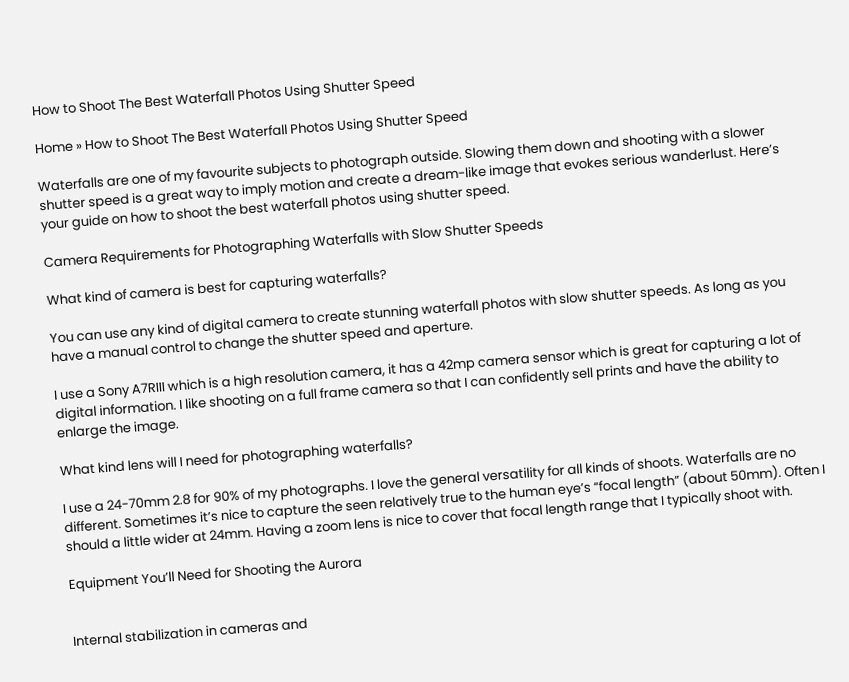How to Shoot The Best Waterfall Photos Using Shutter Speed

Home » How to Shoot The Best Waterfall Photos Using Shutter Speed

Waterfalls are one of my favourite subjects to photograph outside. Slowing them down and shooting with a slower shutter speed is a great way to imply motion and create a dream-like image that evokes serious wanderlust. Here’s your guide on how to shoot the best waterfall photos using shutter speed.

Camera Requirements for Photographing Waterfalls with Slow Shutter Speeds

What kind of camera is best for capturing waterfalls?

You can use any kind of digital camera to create stunning waterfall photos with slow shutter speeds. As long as you have a manual control to change the shutter speed and aperture.

I use a Sony A7RIII which is a high resolution camera, it has a 42mp camera sensor which is great for capturing a lot of digital information. I like shooting on a full frame camera so that I can confidently sell prints and have the ability to enlarge the image.

What kind lens will I need for photographing waterfalls?

I use a 24-70mm 2.8 for 90% of my photographs. I love the general versatility for all kinds of shoots. Waterfalls are no different. Sometimes it’s nice to capture the seen relatively true to the human eye’s “focal length” (about 50mm). Often I should a little wider at 24mm. Having a zoom lens is nice to cover that focal length range that I typically shoot with.

Equipment You’ll Need for Shooting the Aurora


Internal stabilization in cameras and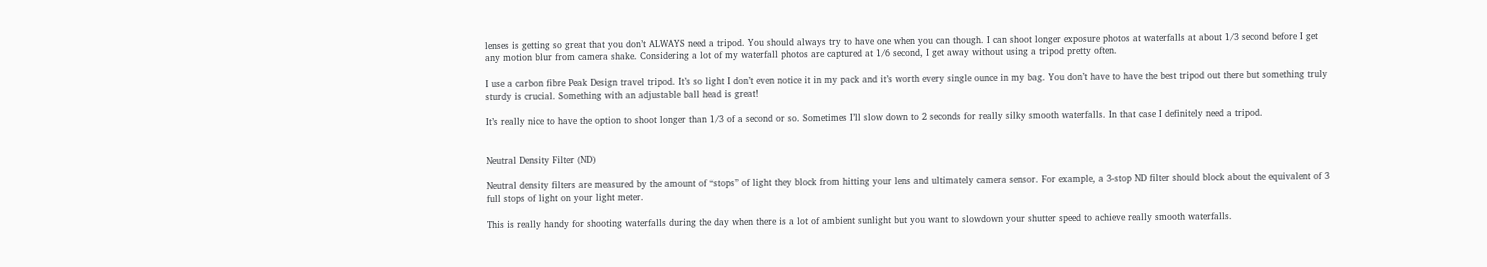lenses is getting so great that you don’t ALWAYS need a tripod. You should always try to have one when you can though. I can shoot longer exposure photos at waterfalls at about 1/3 second before I get any motion blur from camera shake. Considering a lot of my waterfall photos are captured at 1/6 second, I get away without using a tripod pretty often.

I use a carbon fibre Peak Design travel tripod. It’s so light I don’t even notice it in my pack and it’s worth every single ounce in my bag. You don’t have to have the best tripod out there but something truly sturdy is crucial. Something with an adjustable ball head is great!

It’s really nice to have the option to shoot longer than 1/3 of a second or so. Sometimes I’ll slow down to 2 seconds for really silky smooth waterfalls. In that case I definitely need a tripod.


Neutral Density Filter (ND)

Neutral density filters are measured by the amount of “stops” of light they block from hitting your lens and ultimately camera sensor. For example, a 3-stop ND filter should block about the equivalent of 3 full stops of light on your light meter.

This is really handy for shooting waterfalls during the day when there is a lot of ambient sunlight but you want to slowdown your shutter speed to achieve really smooth waterfalls.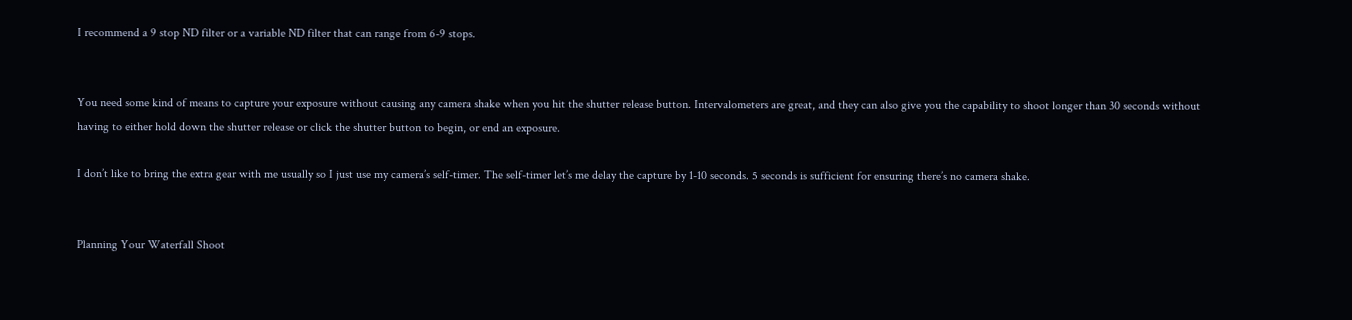I recommend a 9 stop ND filter or a variable ND filter that can range from 6-9 stops.


You need some kind of means to capture your exposure without causing any camera shake when you hit the shutter release button. Intervalometers are great, and they can also give you the capability to shoot longer than 30 seconds without having to either hold down the shutter release or click the shutter button to begin, or end an exposure.

I don’t like to bring the extra gear with me usually so I just use my camera’s self-timer. The self-timer let’s me delay the capture by 1-10 seconds. 5 seconds is sufficient for ensuring there’s no camera shake.


Planning Your Waterfall Shoot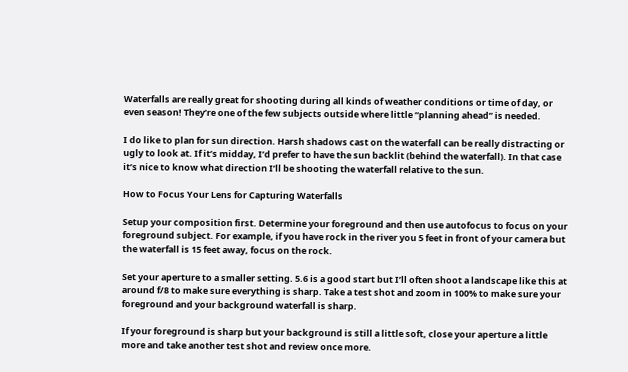Waterfalls are really great for shooting during all kinds of weather conditions or time of day, or even season! They’re one of the few subjects outside where little “planning ahead” is needed.

I do like to plan for sun direction. Harsh shadows cast on the waterfall can be really distracting or ugly to look at. If it’s midday, I’d prefer to have the sun backlit (behind the waterfall). In that case it’s nice to know what direction I’ll be shooting the waterfall relative to the sun.

How to Focus Your Lens for Capturing Waterfalls

Setup your composition first. Determine your foreground and then use autofocus to focus on your foreground subject. For example, if you have rock in the river you 5 feet in front of your camera but the waterfall is 15 feet away, focus on the rock.

Set your aperture to a smaller setting. 5.6 is a good start but I’ll often shoot a landscape like this at around f/8 to make sure everything is sharp. Take a test shot and zoom in 100% to make sure your foreground and your background waterfall is sharp.

If your foreground is sharp but your background is still a little soft, close your aperture a little more and take another test shot and review once more.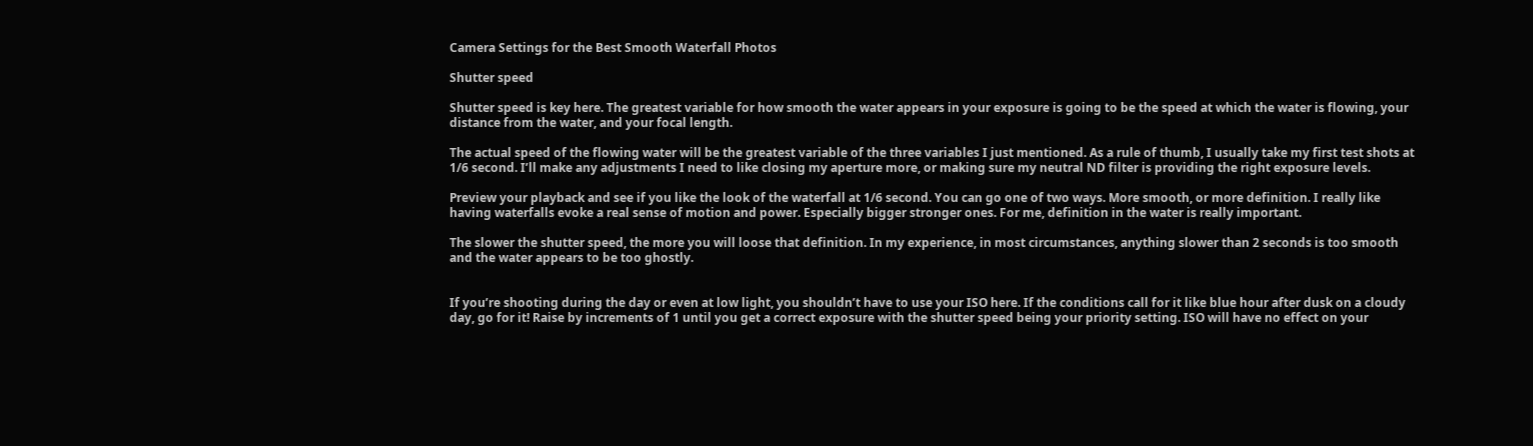Camera Settings for the Best Smooth Waterfall Photos

Shutter speed

Shutter speed is key here. The greatest variable for how smooth the water appears in your exposure is going to be the speed at which the water is flowing, your distance from the water, and your focal length.

The actual speed of the flowing water will be the greatest variable of the three variables I just mentioned. As a rule of thumb, I usually take my first test shots at 1/6 second. I’ll make any adjustments I need to like closing my aperture more, or making sure my neutral ND filter is providing the right exposure levels.

Preview your playback and see if you like the look of the waterfall at 1/6 second. You can go one of two ways. More smooth, or more definition. I really like having waterfalls evoke a real sense of motion and power. Especially bigger stronger ones. For me, definition in the water is really important.

The slower the shutter speed, the more you will loose that definition. In my experience, in most circumstances, anything slower than 2 seconds is too smooth and the water appears to be too ghostly.


If you’re shooting during the day or even at low light, you shouldn’t have to use your ISO here. If the conditions call for it like blue hour after dusk on a cloudy day, go for it! Raise by increments of 1 until you get a correct exposure with the shutter speed being your priority setting. ISO will have no effect on your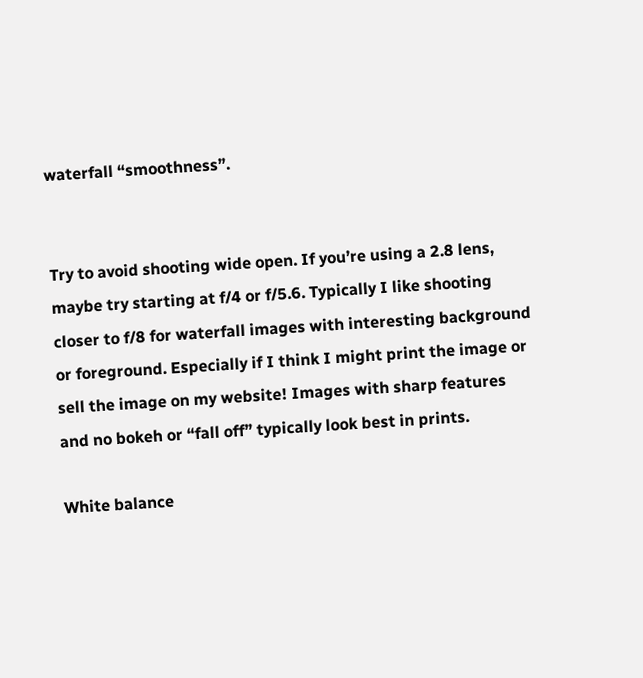waterfall “smoothness”.


Try to avoid shooting wide open. If you’re using a 2.8 lens, maybe try starting at f/4 or f/5.6. Typically I like shooting closer to f/8 for waterfall images with interesting background or foreground. Especially if I think I might print the image or sell the image on my website! Images with sharp features and no bokeh or “fall off” typically look best in prints.

White balance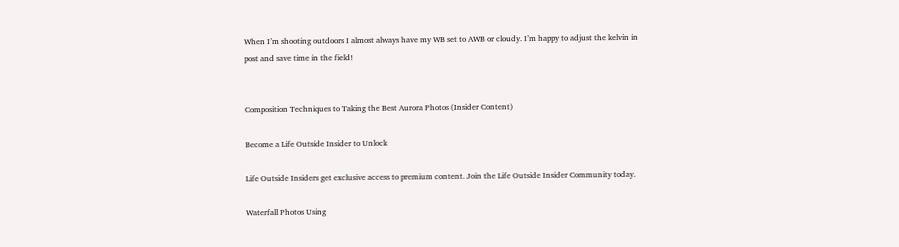When I’m shooting outdoors I almost always have my WB set to AWB or cloudy. I’m happy to adjust the kelvin in post and save time in the field!


Composition Techniques to Taking the Best Aurora Photos (Insider Content)

Become a Life Outside Insider to Unlock

Life Outside Insiders get exclusive access to premium content. Join the Life Outside Insider Community today.

Waterfall Photos Using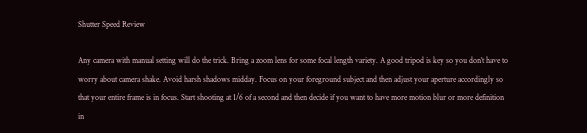Shutter Speed Review

Any camera with manual setting will do the trick. Bring a zoom lens for some focal length variety. A good tripod is key so you don’t have to worry about camera shake. Avoid harsh shadows midday. Focus on your foreground subject and then adjust your aperture accordingly so that your entire frame is in focus. Start shooting at 1/6 of a second and then decide if you want to have more motion blur or more definition in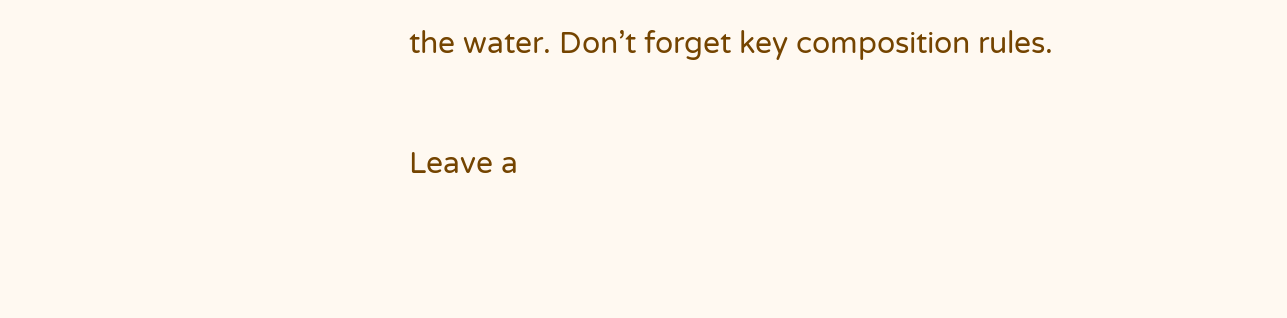the water. Don’t forget key composition rules.

Leave a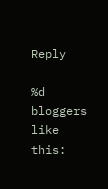Reply

%d bloggers like this: